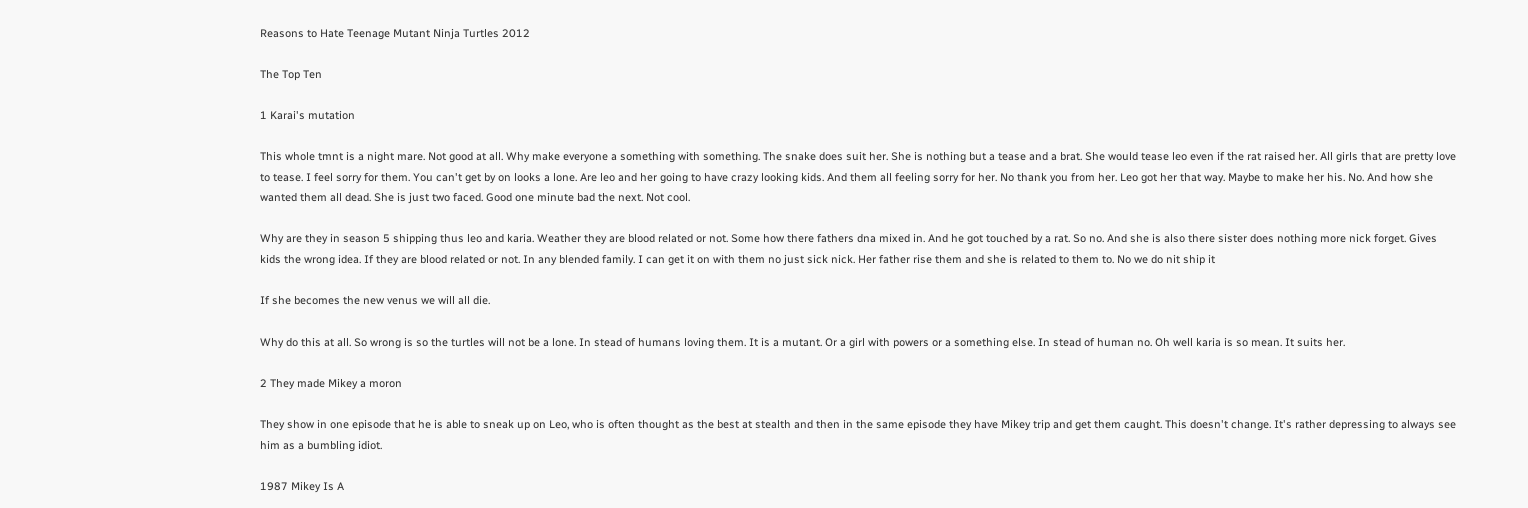Reasons to Hate Teenage Mutant Ninja Turtles 2012

The Top Ten

1 Karai's mutation

This whole tmnt is a night mare. Not good at all. Why make everyone a something with something. The snake does suit her. She is nothing but a tease and a brat. She would tease leo even if the rat raised her. All girls that are pretty love to tease. I feel sorry for them. You can't get by on looks a lone. Are leo and her going to have crazy looking kids. And them all feeling sorry for her. No thank you from her. Leo got her that way. Maybe to make her his. No. And how she wanted them all dead. She is just two faced. Good one minute bad the next. Not cool.

Why are they in season 5 shipping thus leo and karia. Weather they are blood related or not. Some how there fathers dna mixed in. And he got touched by a rat. So no. And she is also there sister does nothing more nick forget. Gives kids the wrong idea. If they are blood related or not. In any blended family. I can get it on with them no just sick nick. Her father rise them and she is related to them to. No we do nit ship it

If she becomes the new venus we will all die.

Why do this at all. So wrong is so the turtles will not be a lone. In stead of humans loving them. It is a mutant. Or a girl with powers or a something else. In stead of human no. Oh well karia is so mean. It suits her.

2 They made Mikey a moron

They show in one episode that he is able to sneak up on Leo, who is often thought as the best at stealth and then in the same episode they have Mikey trip and get them caught. This doesn't change. It's rather depressing to always see him as a bumbling idiot.

1987 Mikey Is A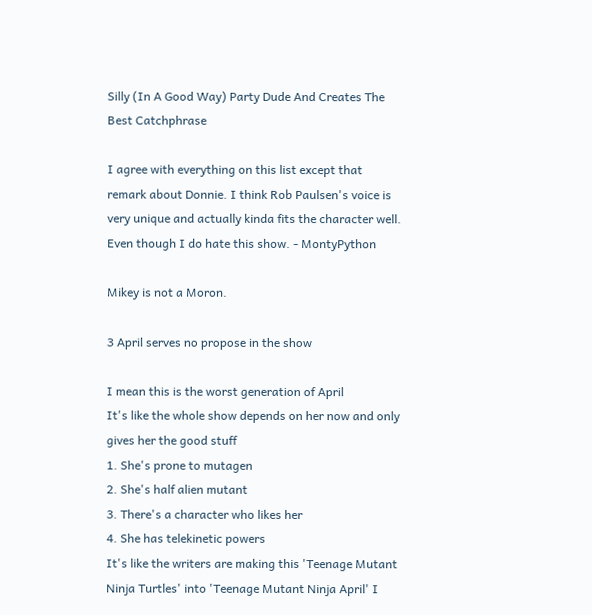Silly (In A Good Way) Party Dude And Creates The Best Catchphrase

I agree with everything on this list except that remark about Donnie. I think Rob Paulsen's voice is very unique and actually kinda fits the character well. Even though I do hate this show. - MontyPython

Mikey is not a Moron.

3 April serves no propose in the show

I mean this is the worst generation of April
It's like the whole show depends on her now and only gives her the good stuff
1. She's prone to mutagen
2. She's half alien mutant
3. There's a character who likes her
4. She has telekinetic powers
It's like the writers are making this 'Teenage Mutant Ninja Turtles' into 'Teenage Mutant Ninja April' I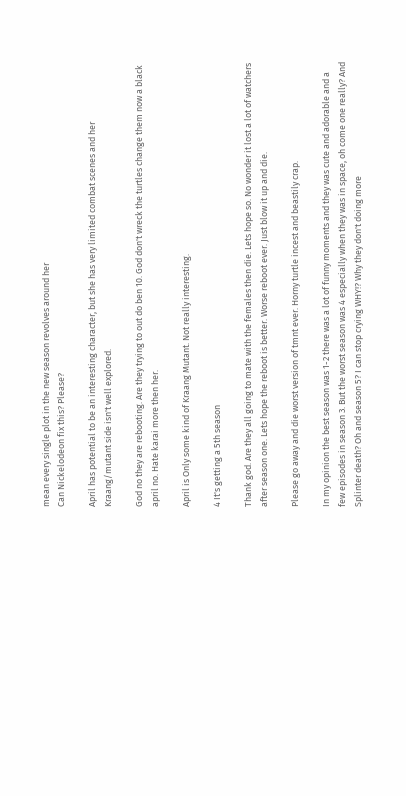mean every single plot in the new season revolves around her
Can Nickelodeon fix this? Please?

April has potential to be an interesting character, but she has very limited combat scenes and her Kraang/mutant side isn't well explored.

God no they are rebooting. Are they trying to out do ben 10. God don't wreck the turtles change them now a black april no. Hate karai more then her.

April is Only some kind of Kraang Mutant. Not really interesting.

4 It's getting a 5th season

Thank god. Are they all going to mate with the females then die. Lets hope so. No wonder it lost a lot of watchers after season one. Lets hope the reboot is better. Worse reboot ever. Just blow it up and die.

Please go away and die worst version of tmnt ever. Horny turtle incest and beastily crap.

In my opinion the best season was 1-2 there was a lot of funny moments and they was cute and adorable and a few episodes in season 3. But the worst season was 4 especially when they was in space, oh come one really? And Splinter death? Oh and season 5? I can stop crying WHY!? Why they don't doing more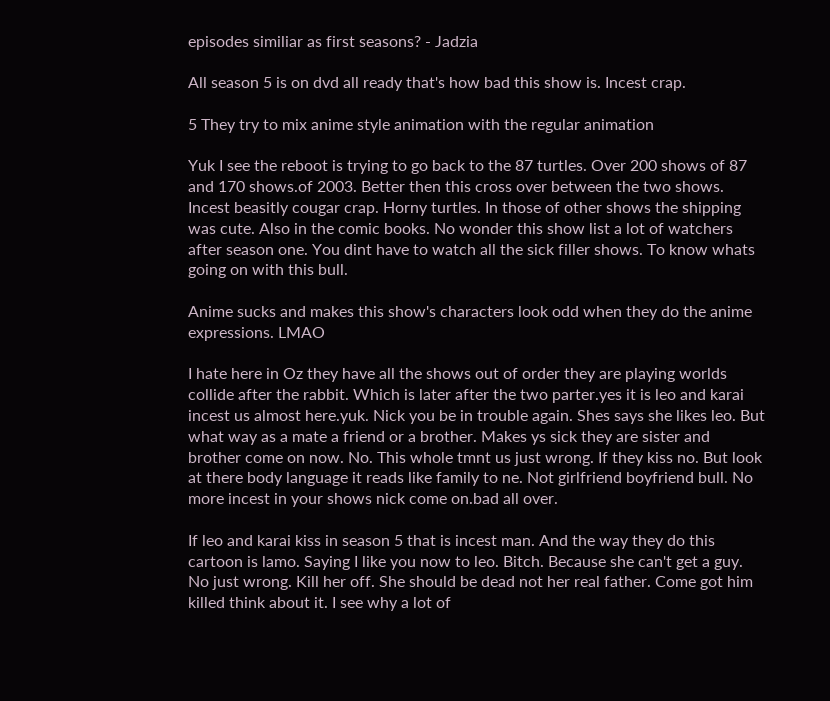episodes similiar as first seasons? - Jadzia

All season 5 is on dvd all ready that's how bad this show is. Incest crap.

5 They try to mix anime style animation with the regular animation

Yuk I see the reboot is trying to go back to the 87 turtles. Over 200 shows of 87 and 170 shows.of 2003. Better then this cross over between the two shows. Incest beasitly cougar crap. Horny turtles. In those of other shows the shipping was cute. Also in the comic books. No wonder this show list a lot of watchers after season one. You dint have to watch all the sick filler shows. To know whats going on with this bull.

Anime sucks and makes this show's characters look odd when they do the anime expressions. LMAO

I hate here in Oz they have all the shows out of order they are playing worlds collide after the rabbit. Which is later after the two parter.yes it is leo and karai incest us almost here.yuk. Nick you be in trouble again. Shes says she likes leo. But what way as a mate a friend or a brother. Makes ys sick they are sister and brother come on now. No. This whole tmnt us just wrong. If they kiss no. But look at there body language it reads like family to ne. Not girlfriend boyfriend bull. No more incest in your shows nick come on.bad all over.

If leo and karai kiss in season 5 that is incest man. And the way they do this cartoon is lamo. Saying I like you now to leo. Bitch. Because she can't get a guy. No just wrong. Kill her off. She should be dead not her real father. Come got him killed think about it. I see why a lot of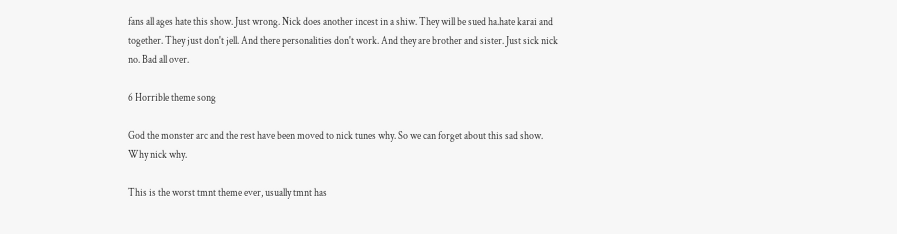fans all ages hate this show. Just wrong. Nick does another incest in a shiw. They will be sued ha.hate karai and together. They just don't jell. And there personalities don't work. And they are brother and sister. Just sick nick no. Bad all over.

6 Horrible theme song

God the monster arc and the rest have been moved to nick tunes why. So we can forget about this sad show. Why nick why.

This is the worst tmnt theme ever, usually tmnt has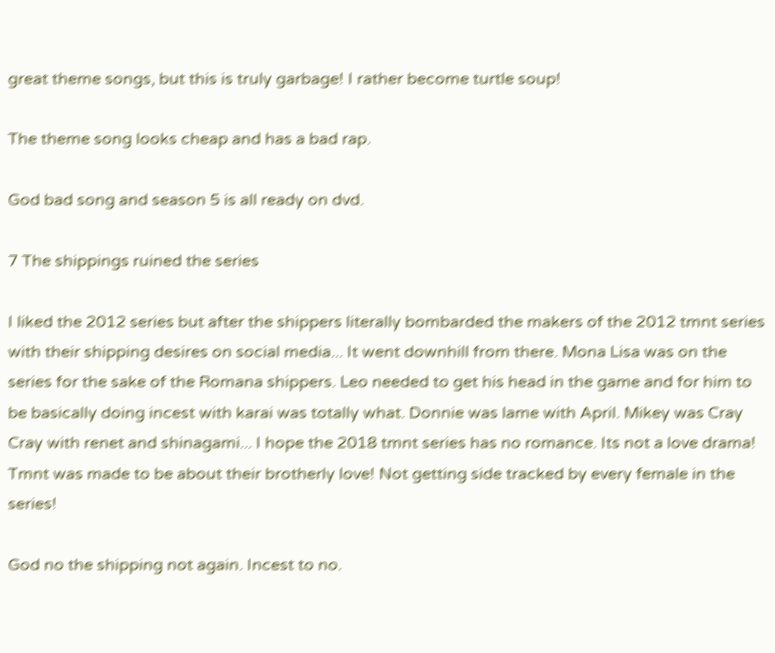great theme songs, but this is truly garbage! I rather become turtle soup!

The theme song looks cheap and has a bad rap.

God bad song and season 5 is all ready on dvd.

7 The shippings ruined the series

I liked the 2012 series but after the shippers literally bombarded the makers of the 2012 tmnt series with their shipping desires on social media... It went downhill from there. Mona Lisa was on the series for the sake of the Romana shippers. Leo needed to get his head in the game and for him to be basically doing incest with karai was totally what. Donnie was lame with April. Mikey was Cray Cray with renet and shinagami... I hope the 2018 tmnt series has no romance. Its not a love drama! Tmnt was made to be about their brotherly love! Not getting side tracked by every female in the series!

God no the shipping not again. Incest to no.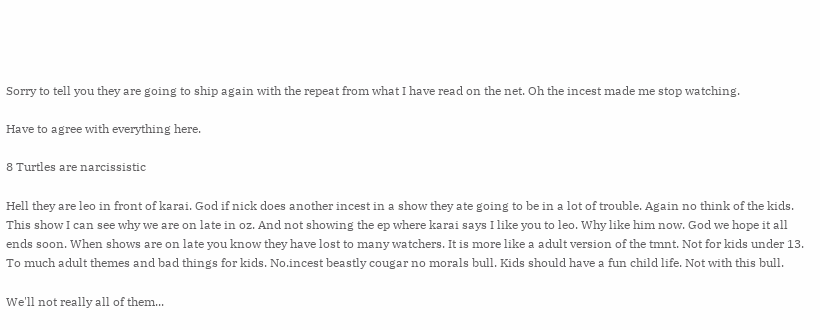Sorry to tell you they are going to ship again with the repeat from what I have read on the net. Oh the incest made me stop watching.

Have to agree with everything here.

8 Turtles are narcissistic

Hell they are leo in front of karai. God if nick does another incest in a show they ate going to be in a lot of trouble. Again no think of the kids. This show I can see why we are on late in oz. And not showing the ep where karai says I like you to leo. Why like him now. God we hope it all ends soon. When shows are on late you know they have lost to many watchers. It is more like a adult version of the tmnt. Not for kids under 13. To much adult themes and bad things for kids. No.incest beastly cougar no morals bull. Kids should have a fun child life. Not with this bull.

We'll not really all of them...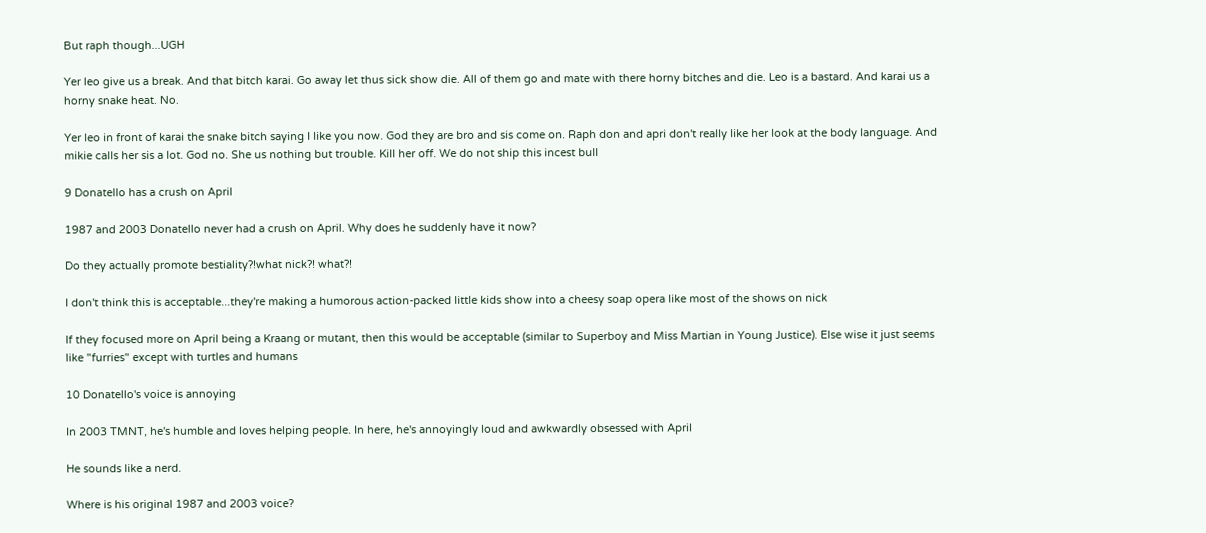But raph though...UGH

Yer leo give us a break. And that bitch karai. Go away let thus sick show die. All of them go and mate with there horny bitches and die. Leo is a bastard. And karai us a horny snake heat. No.

Yer leo in front of karai the snake bitch saying I like you now. God they are bro and sis come on. Raph don and apri don't really like her look at the body language. And mikie calls her sis a lot. God no. She us nothing but trouble. Kill her off. We do not ship this incest bull

9 Donatello has a crush on April

1987 and 2003 Donatello never had a crush on April. Why does he suddenly have it now?

Do they actually promote bestiality?!what nick?! what?!

I don't think this is acceptable...they're making a humorous action-packed little kids show into a cheesy soap opera like most of the shows on nick

If they focused more on April being a Kraang or mutant, then this would be acceptable (similar to Superboy and Miss Martian in Young Justice). Else wise it just seems like "furries" except with turtles and humans

10 Donatello's voice is annoying

In 2003 TMNT, he's humble and loves helping people. In here, he's annoyingly loud and awkwardly obsessed with April

He sounds like a nerd.

Where is his original 1987 and 2003 voice?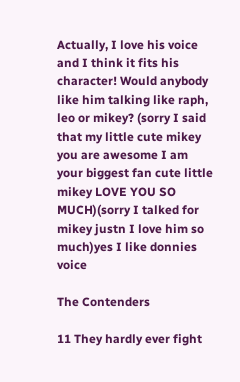Actually, I love his voice and I think it fits his character! Would anybody like him talking like raph, leo or mikey? (sorry I said that my little cute mikey you are awesome I am your biggest fan cute little mikey LOVE YOU SO MUCH)(sorry I talked for mikey justn I love him so much)yes I like donnies voice

The Contenders

11 They hardly ever fight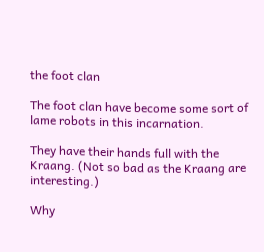the foot clan

The foot clan have become some sort of lame robots in this incarnation.

They have their hands full with the Kraang. (Not so bad as the Kraang are interesting.)

Why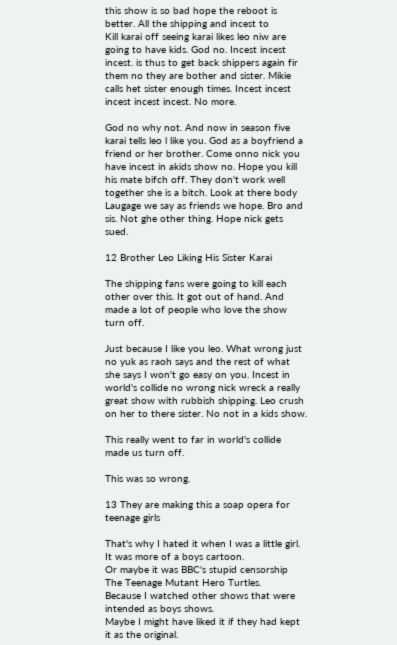this show is so bad hope the reboot is better. All the shipping and incest to
Kill karai off seeing karai likes leo niw are going to have kids. God no. Incest incest incest. is thus to get back shippers again fir them no they are bother and sister. Mikie calls het sister enough times. Incest incest incest incest incest. No more.

God no why not. And now in season five karai tells leo l like you. God as a boyfriend a friend or her brother. Come onno nick you have incest in akids show no. Hope you kill his mate bifch off. They don't work well together she is a bitch. Look at there body Laugage we say as friends we hope. Bro and sis. Not ghe other thing. Hope nick gets sued.

12 Brother Leo Liking His Sister Karai

The shipping fans were going to kill each other over this. It got out of hand. And made a lot of people who love the show turn off.

Just because I like you leo. What wrong just no yuk as raoh says and the rest of what she says I won't go easy on you. Incest in world's collide no wrong nick wreck a really great show with rubbish shipping. Leo crush on her to there sister. No not in a kids show.

This really went to far in world's collide made us turn off.

This was so wrong.

13 They are making this a soap opera for teenage girls

That's why I hated it when I was a little girl. It was more of a boys cartoon.
Or maybe it was BBC's stupid censorship The Teenage Mutant Hero Turtles.
Because I watched other shows that were intended as boys shows.
Maybe I might have liked it if they had kept it as the original.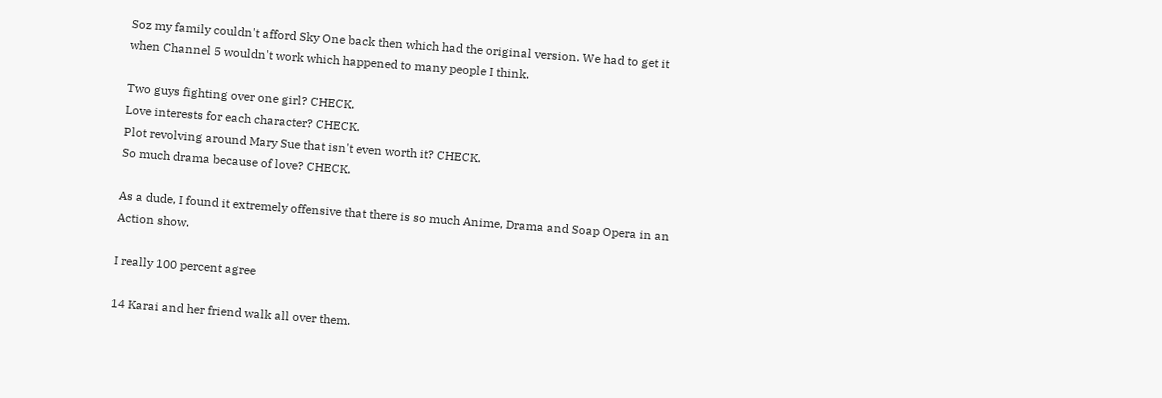Soz my family couldn't afford Sky One back then which had the original version. We had to get it when Channel 5 wouldn't work which happened to many people I think.

Two guys fighting over one girl? CHECK.
Love interests for each character? CHECK.
Plot revolving around Mary Sue that isn't even worth it? CHECK.
So much drama because of love? CHECK.

As a dude, I found it extremely offensive that there is so much Anime, Drama and Soap Opera in an Action show.

I really 100 percent agree

14 Karai and her friend walk all over them.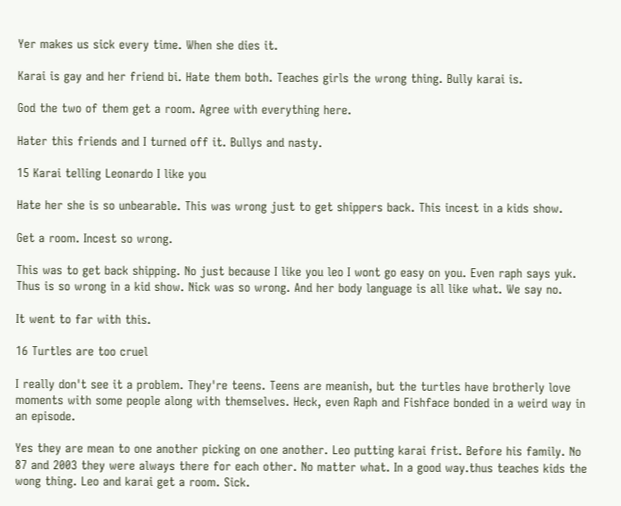Yer makes us sick every time. When she dies it.

Karai is gay and her friend bi. Hate them both. Teaches girls the wrong thing. Bully karai is.

God the two of them get a room. Agree with everything here.

Hater this friends and I turned off it. Bullys and nasty.

15 Karai telling Leonardo I like you

Hate her she is so unbearable. This was wrong just to get shippers back. This incest in a kids show.

Get a room. Incest so wrong.

This was to get back shipping. No just because I like you leo I wont go easy on you. Even raph says yuk. Thus is so wrong in a kid show. Nick was so wrong. And her body language is all like what. We say no.

It went to far with this.

16 Turtles are too cruel

I really don't see it a problem. They're teens. Teens are meanish, but the turtles have brotherly love moments with some people along with themselves. Heck, even Raph and Fishface bonded in a weird way in an episode.

Yes they are mean to one another picking on one another. Leo putting karai frist. Before his family. No 87 and 2003 they were always there for each other. No matter what. In a good way.thus teaches kids the wong thing. Leo and karai get a room. Sick.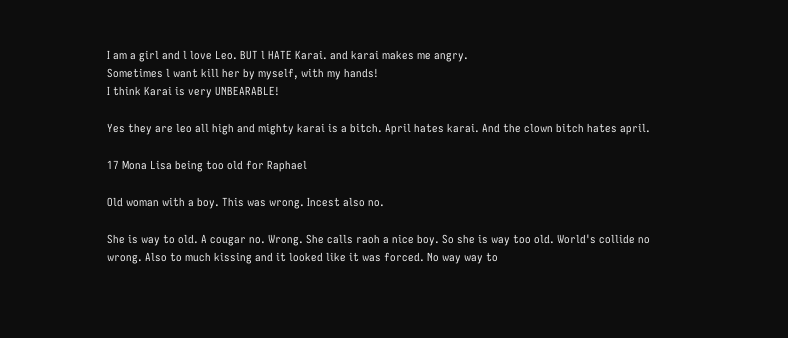I am a girl and l love Leo. BUT l HATE Karai. and karai makes me angry.
Sometimes l want kill her by myself, with my hands!
I think Karai is very UNBEARABLE!

Yes they are leo all high and mighty karai is a bitch. April hates karai. And the clown bitch hates april.

17 Mona Lisa being too old for Raphael

Old woman with a boy. This was wrong. Incest also no.

She is way to old. A cougar no. Wrong. She calls raoh a nice boy. So she is way too old. World's collide no wrong. Also to much kissing and it looked like it was forced. No way way to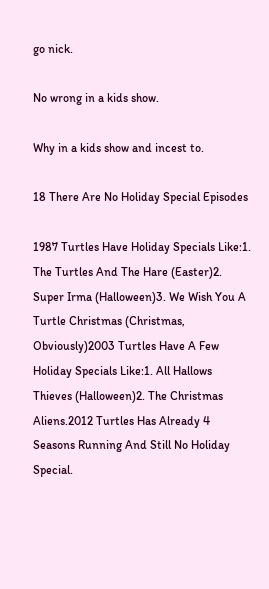go nick.

No wrong in a kids show.

Why in a kids show and incest to.

18 There Are No Holiday Special Episodes

1987 Turtles Have Holiday Specials Like:1. The Turtles And The Hare (Easter)2. Super Irma (Halloween)3. We Wish You A Turtle Christmas (Christmas, Obviously)2003 Turtles Have A Few Holiday Specials Like:1. All Hallows Thieves (Halloween)2. The Christmas Aliens.2012 Turtles Has Already 4 Seasons Running And Still No Holiday Special.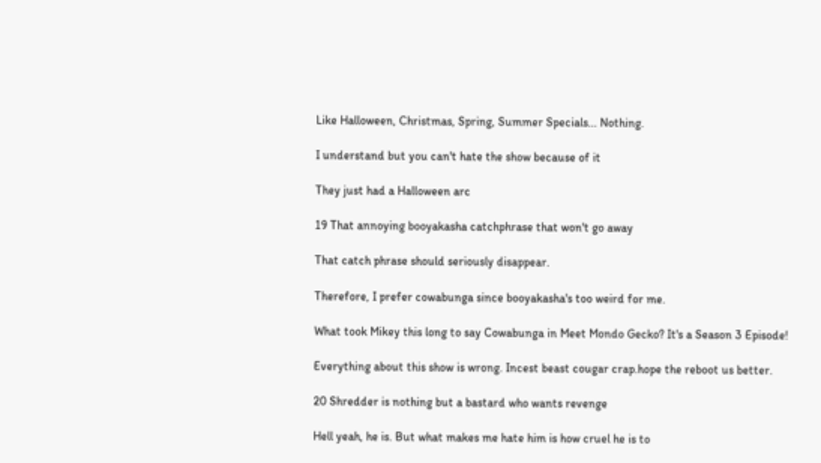Like Halloween, Christmas, Spring, Summer Specials... Nothing.

I understand but you can't hate the show because of it

They just had a Halloween arc

19 That annoying booyakasha catchphrase that won't go away

That catch phrase should seriously disappear.

Therefore, I prefer cowabunga since booyakasha's too weird for me.

What took Mikey this long to say Cowabunga in Meet Mondo Gecko? It's a Season 3 Episode!

Everything about this show is wrong. Incest beast cougar crap.hope the reboot us better.

20 Shredder is nothing but a bastard who wants revenge

Hell yeah, he is. But what makes me hate him is how cruel he is to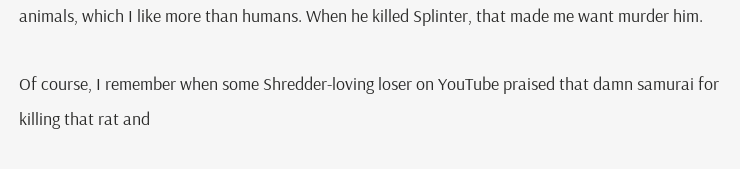animals, which I like more than humans. When he killed Splinter, that made me want murder him.

Of course, I remember when some Shredder-loving loser on YouTube praised that damn samurai for killing that rat and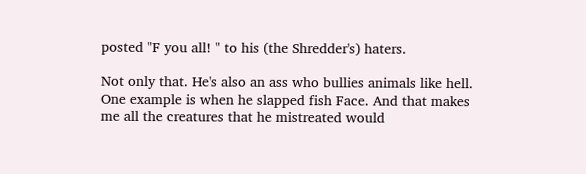posted "F you all! " to his (the Shredder's) haters.

Not only that. He's also an ass who bullies animals like hell. One example is when he slapped fish Face. And that makes me all the creatures that he mistreated would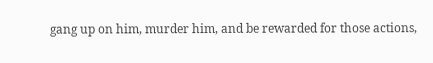gang up on him, murder him, and be rewarded for those actions,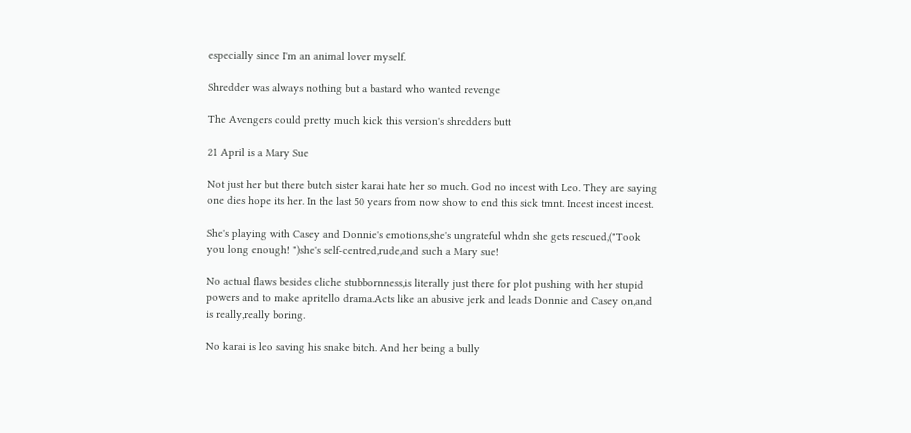especially since I'm an animal lover myself.

Shredder was always nothing but a bastard who wanted revenge

The Avengers could pretty much kick this version's shredders butt

21 April is a Mary Sue

Not just her but there butch sister karai hate her so much. God no incest with Leo. They are saying one dies hope its her. In the last 50 years from now show to end this sick tmnt. Incest incest incest.

She's playing with Casey and Donnie's emotions,she's ungrateful whdn she gets rescued,("Took you long enough! ")she's self-centred,rude,and such a Mary sue!

No actual flaws besides cliche stubbornness,is literally just there for plot pushing with her stupid powers and to make apritello drama.Acts like an abusive jerk and leads Donnie and Casey on,and is really,really boring.

No karai is leo saving his snake bitch. And her being a bully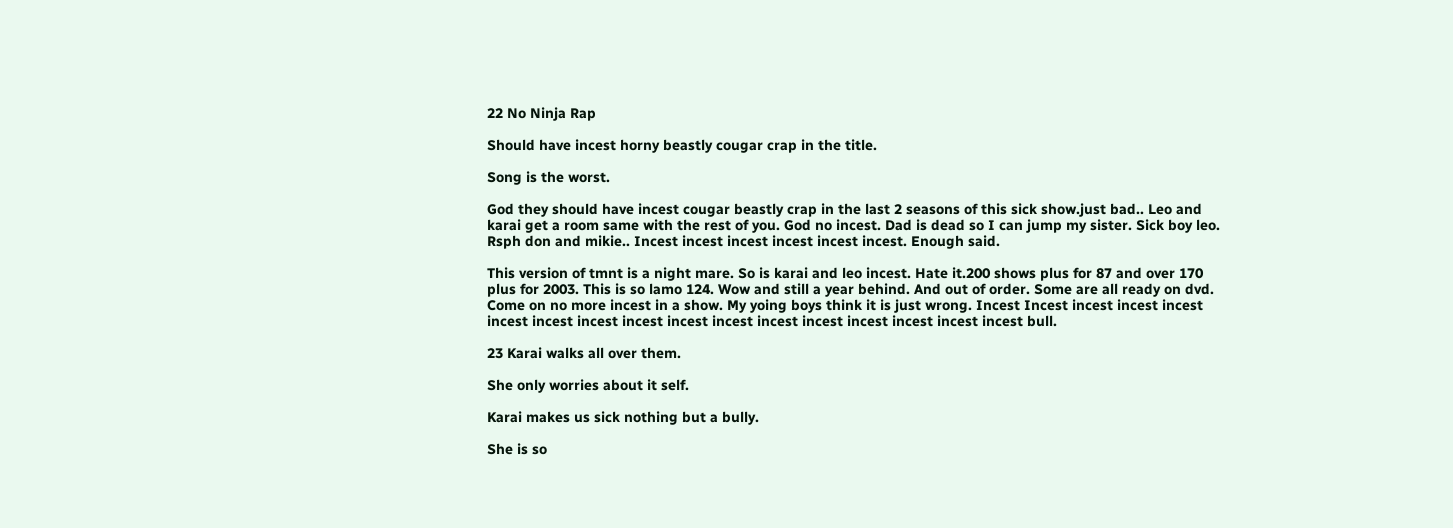22 No Ninja Rap

Should have incest horny beastly cougar crap in the title.

Song is the worst.

God they should have incest cougar beastly crap in the last 2 seasons of this sick show.just bad.. Leo and karai get a room same with the rest of you. God no incest. Dad is dead so I can jump my sister. Sick boy leo. Rsph don and mikie.. Incest incest incest incest incest incest. Enough said.

This version of tmnt is a night mare. So is karai and leo incest. Hate it.200 shows plus for 87 and over 170 plus for 2003. This is so lamo 124. Wow and still a year behind. And out of order. Some are all ready on dvd. Come on no more incest in a show. My yoing boys think it is just wrong. Incest Incest incest incest incest incest incest incest incest incest incest incest incest incest incest incest incest bull.

23 Karai walks all over them.

She only worries about it self.

Karai makes us sick nothing but a bully.

She is so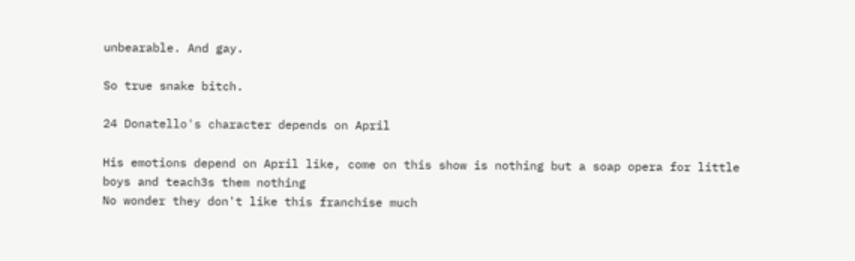unbearable. And gay.

So true snake bitch.

24 Donatello's character depends on April

His emotions depend on April like, come on this show is nothing but a soap opera for little boys and teach3s them nothing
No wonder they don't like this franchise much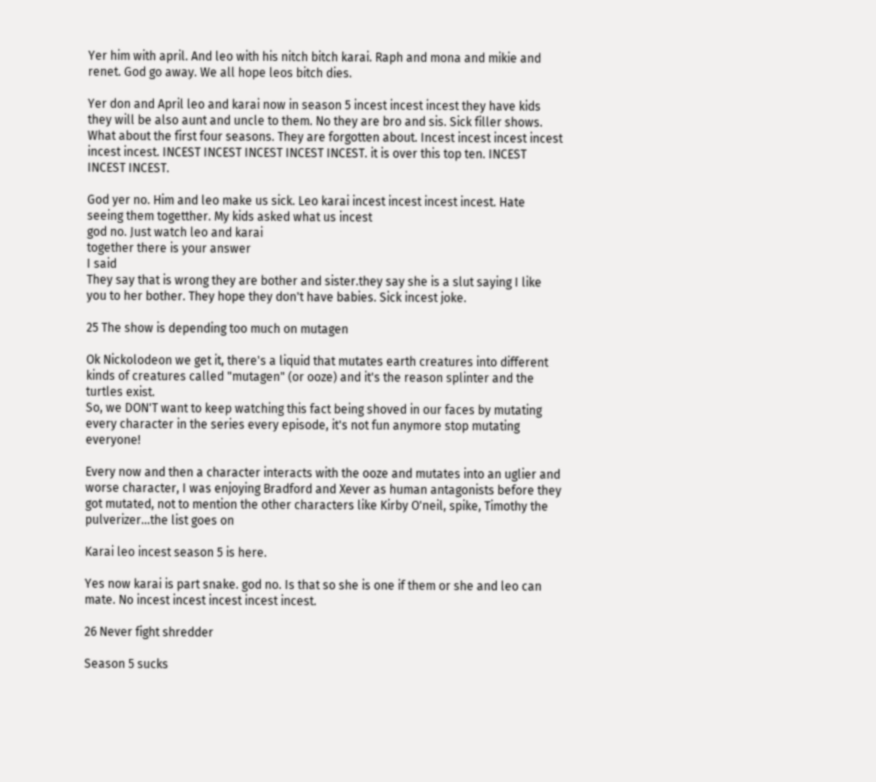Yer him with april. And leo with his nitch bitch karai. Raph and mona and mikie and renet. God go away. We all hope leos bitch dies.

Yer don and April leo and karai now in season 5 incest incest incest they have kids they will be also aunt and uncle to them. No they are bro and sis. Sick filler shows. What about the first four seasons. They are forgotten about. Incest incest incest incest incest incest. INCEST INCEST INCEST INCEST INCEST. it is over this top ten. INCEST INCEST INCEST.

God yer no. Him and leo make us sick. Leo karai incest incest incest incest. Hate seeing them togetther. My kids asked what us incest
god no. Just watch leo and karai
together there is your answer
I said
They say that is wrong they are bother and sister.they say she is a slut saying I like you to her bother. They hope they don't have babies. Sick incest joke.

25 The show is depending too much on mutagen

Ok Nickolodeon we get it, there's a liquid that mutates earth creatures into different kinds of creatures called "mutagen" (or ooze) and it's the reason splinter and the turtles exist.
So, we DON'T want to keep watching this fact being shoved in our faces by mutating every character in the series every episode, it's not fun anymore stop mutating everyone!

Every now and then a character interacts with the ooze and mutates into an uglier and worse character, I was enjoying Bradford and Xever as human antagonists before they got mutated, not to mention the other characters like Kirby O'neil, spike, Timothy the pulverizer...the list goes on

Karai leo incest season 5 is here.

Yes now karai is part snake. god no. Is that so she is one if them or she and leo can mate. No incest incest incest incest incest.

26 Never fight shredder

Season 5 sucks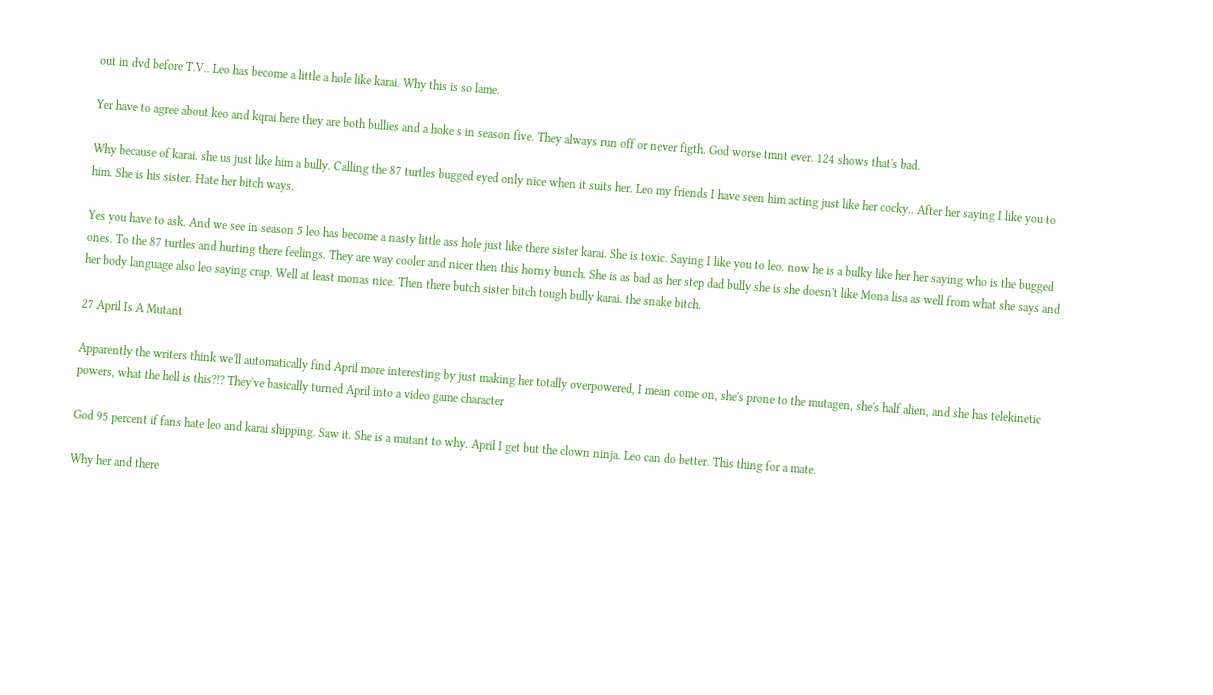out in dvd before T.V.. Leo has become a little a hole like karai. Why this is so lame.

Yer have to agree about keo and kqrai here they are both bullies and a hoke s in season five. They always run off or never figth. God worse tmnt ever. 124 shows that's bad.

Why because of karai. she us just like him a bully. Calling the 87 turtles bugged eyed only nice when it suits her. Leo my friends I have seen him acting just like her cocky.. After her saying I like you to him. She is his sister. Hate her bitch ways.

Yes you have to ask. And we see in season 5 leo has become a nasty little ass hole just like there sister karai. She is toxic. Saying I like you to leo. now he is a bulky like her her saying who is the bugged ones. To the 87 turtles and hurting there feelings. They are way cooler and nicer then this horny bunch. She is as bad as her step dad bully she is she doesn't like Mona lisa as well from what she says and her body language also leo saying crap. Well at least monas nice. Then there butch sister bitch tough bully karai. the snake bitch.

27 April Is A Mutant

Apparently the writers think we'll automatically find April more interesting by just making her totally overpowered, I mean come on, she's prone to the mutagen, she's half alien, and she has telekinetic powers, what the hell is this?!? They've basically turned April into a video game character

God 95 percent if fans hate leo and karai shipping. Saw it. She is a mutant to why. April I get but the clown ninja. Leo can do better. This thing for a mate.

Why her and there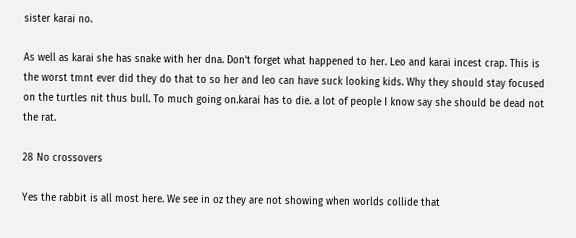sister karai no.

As well as karai she has snake with her dna. Don't forget what happened to her. Leo and karai incest crap. This is the worst tmnt ever did they do that to so her and leo can have suck looking kids. Why they should stay focused on the turtles nit thus bull. To much going on.karai has to die. a lot of people I know say she should be dead not the rat.

28 No crossovers

Yes the rabbit is all most here. We see in oz they are not showing when worlds collide that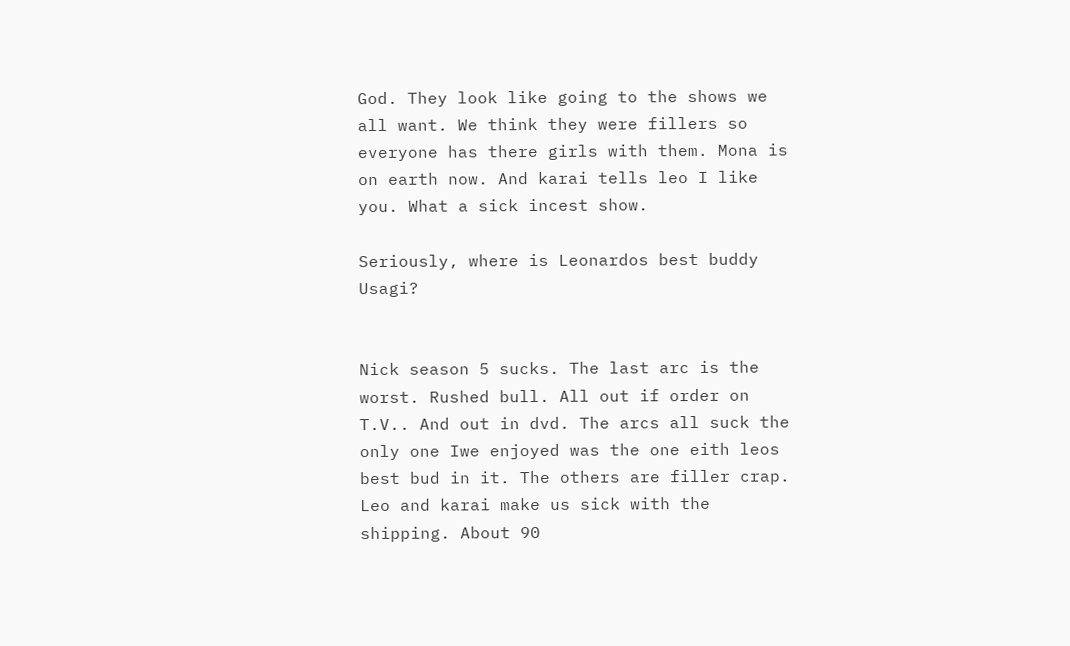God. They look like going to the shows we all want. We think they were fillers so everyone has there girls with them. Mona is on earth now. And karai tells leo I like you. What a sick incest show.

Seriously, where is Leonardos best buddy Usagi?


Nick season 5 sucks. The last arc is the worst. Rushed bull. All out if order on T.V.. And out in dvd. The arcs all suck the only one Iwe enjoyed was the one eith leos best bud in it. The others are filler crap. Leo and karai make us sick with the shipping. About 90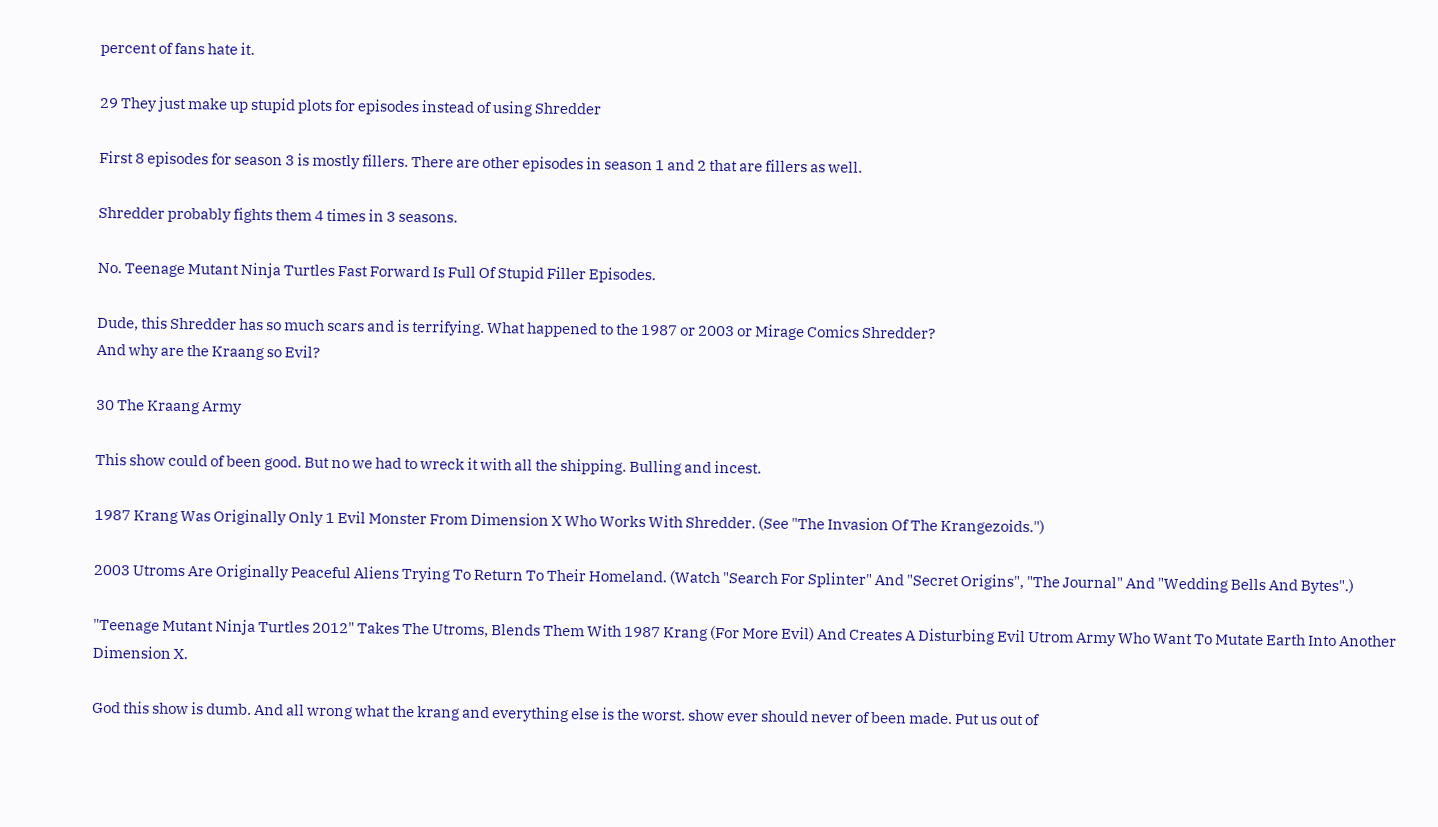percent of fans hate it.

29 They just make up stupid plots for episodes instead of using Shredder

First 8 episodes for season 3 is mostly fillers. There are other episodes in season 1 and 2 that are fillers as well.

Shredder probably fights them 4 times in 3 seasons.

No. Teenage Mutant Ninja Turtles Fast Forward Is Full Of Stupid Filler Episodes.

Dude, this Shredder has so much scars and is terrifying. What happened to the 1987 or 2003 or Mirage Comics Shredder?
And why are the Kraang so Evil?

30 The Kraang Army

This show could of been good. But no we had to wreck it with all the shipping. Bulling and incest.

1987 Krang Was Originally Only 1 Evil Monster From Dimension X Who Works With Shredder. (See "The Invasion Of The Krangezoids.")

2003 Utroms Are Originally Peaceful Aliens Trying To Return To Their Homeland. (Watch "Search For Splinter" And "Secret Origins", "The Journal" And "Wedding Bells And Bytes".)

"Teenage Mutant Ninja Turtles 2012" Takes The Utroms, Blends Them With 1987 Krang (For More Evil) And Creates A Disturbing Evil Utrom Army Who Want To Mutate Earth Into Another Dimension X.

God this show is dumb. And all wrong what the krang and everything else is the worst. show ever should never of been made. Put us out of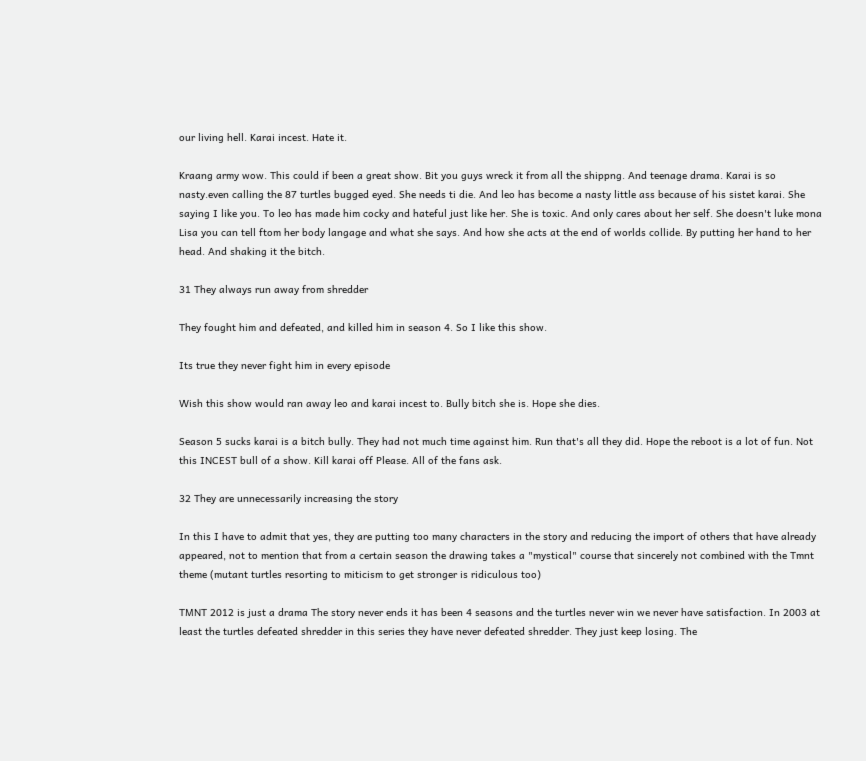our living hell. Karai incest. Hate it.

Kraang army wow. This could if been a great show. Bit you guys wreck it from all the shippng. And teenage drama. Karai is so nasty.even calling the 87 turtles bugged eyed. She needs ti die. And leo has become a nasty little ass because of his sistet karai. She saying I like you. To leo has made him cocky and hateful just like her. She is toxic. And only cares about her self. She doesn't luke mona Lisa you can tell ftom her body langage and what she says. And how she acts at the end of worlds collide. By putting her hand to her head. And shaking it the bitch.

31 They always run away from shredder

They fought him and defeated, and killed him in season 4. So I like this show.

Its true they never fight him in every episode

Wish this show would ran away leo and karai incest to. Bully bitch she is. Hope she dies.

Season 5 sucks karai is a bitch bully. They had not much time against him. Run that's all they did. Hope the reboot is a lot of fun. Not this INCEST bull of a show. Kill karai off Please. All of the fans ask.

32 They are unnecessarily increasing the story

In this I have to admit that yes, they are putting too many characters in the story and reducing the import of others that have already appeared, not to mention that from a certain season the drawing takes a "mystical" course that sincerely not combined with the Tmnt theme (mutant turtles resorting to miticism to get stronger is ridiculous too)

TMNT 2012 is just a drama The story never ends it has been 4 seasons and the turtles never win we never have satisfaction. In 2003 at least the turtles defeated shredder in this series they have never defeated shredder. They just keep losing. The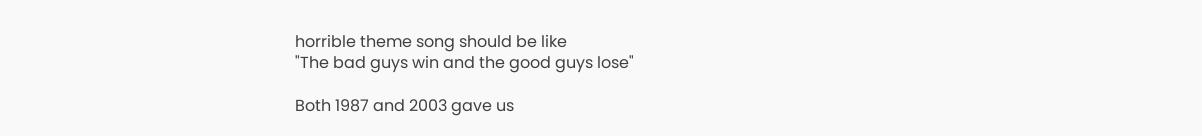horrible theme song should be like
"The bad guys win and the good guys lose"

Both 1987 and 2003 gave us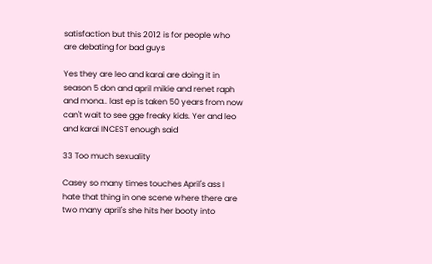satisfaction but this 2012 is for people who are debating for bad guys

Yes they are leo and karai are doing it in season 5 don and april mikie and renet raph and mona.. last ep is taken 50 years from now can't wait to see gge freaky kids. Yer and leo and karai INCEST enough said

33 Too much sexuality

Casey so many times touches April's ass I hate that thing in one scene where there are two many april's she hits her booty into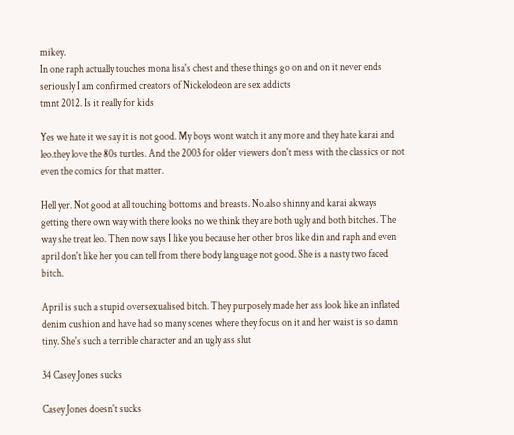mikey.
In one raph actually touches mona lisa's chest and these things go on and on it never ends seriously I am confirmed creators of Nickelodeon are sex addicts
tmnt 2012. Is it really for kids

Yes we hate it we say it is not good. My boys wont watch it any more and they hate karai and leo.they love the 80s turtles. And the 2003 for older viewers don't mess with the classics or not even the comics for that matter.

Hell yer. Not good at all touching bottoms and breasts. No.also shinny and karai akways getting there own way with there looks no we think they are both ugly and both bitches. The way she treat leo. Then now says I like you because her other bros like din and raph and even april don't like her you can tell from there body language not good. She is a nasty two faced bitch.

April is such a stupid oversexualised bitch. They purposely made her ass look like an inflated denim cushion and have had so many scenes where they focus on it and her waist is so damn tiny. She's such a terrible character and an ugly ass slut

34 Casey Jones sucks

Casey Jones doesn't sucks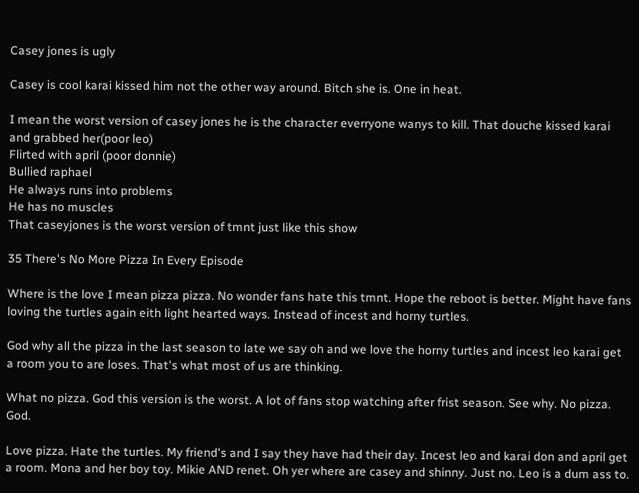Casey jones is ugly

Casey is cool karai kissed him not the other way around. Bitch she is. One in heat.

I mean the worst version of casey jones he is the character everryone wanys to kill. That douche kissed karai and grabbed her(poor leo)
Flirted with april (poor donnie)
Bullied raphael
He always runs into problems
He has no muscles
That caseyjones is the worst version of tmnt just like this show

35 There's No More Pizza In Every Episode

Where is the love I mean pizza pizza. No wonder fans hate this tmnt. Hope the reboot is better. Might have fans loving the turtles again eith light hearted ways. Instead of incest and horny turtles.

God why all the pizza in the last season to late we say oh and we love the horny turtles and incest leo karai get a room you to are loses. That's what most of us are thinking.

What no pizza. God this version is the worst. A lot of fans stop watching after frist season. See why. No pizza. God.

Love pizza. Hate the turtles. My friend's and I say they have had their day. Incest leo and karai don and april get a room. Mona and her boy toy. Mikie AND renet. Oh yer where are casey and shinny. Just no. Leo is a dum ass to.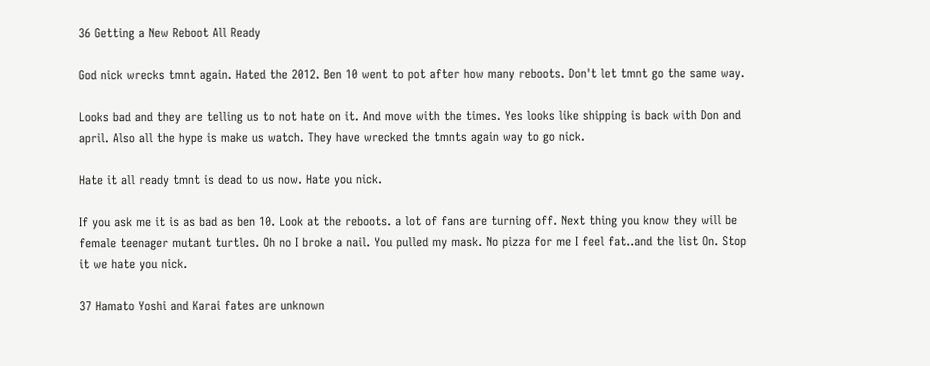36 Getting a New Reboot All Ready

God nick wrecks tmnt again. Hated the 2012. Ben 10 went to pot after how many reboots. Don't let tmnt go the same way.

Looks bad and they are telling us to not hate on it. And move with the times. Yes looks like shipping is back with Don and april. Also all the hype is make us watch. They have wrecked the tmnts again way to go nick.

Hate it all ready tmnt is dead to us now. Hate you nick.

If you ask me it is as bad as ben 10. Look at the reboots. a lot of fans are turning off. Next thing you know they will be female teenager mutant turtles. Oh no I broke a nail. You pulled my mask. No pizza for me I feel fat..and the list On. Stop it we hate you nick.

37 Hamato Yoshi and Karai fates are unknown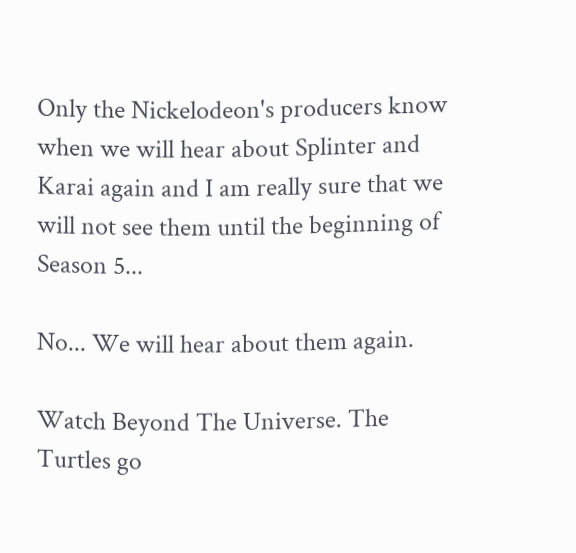Only the Nickelodeon's producers know when we will hear about Splinter and Karai again and I am really sure that we will not see them until the beginning of Season 5...

No... We will hear about them again.

Watch Beyond The Universe. The Turtles go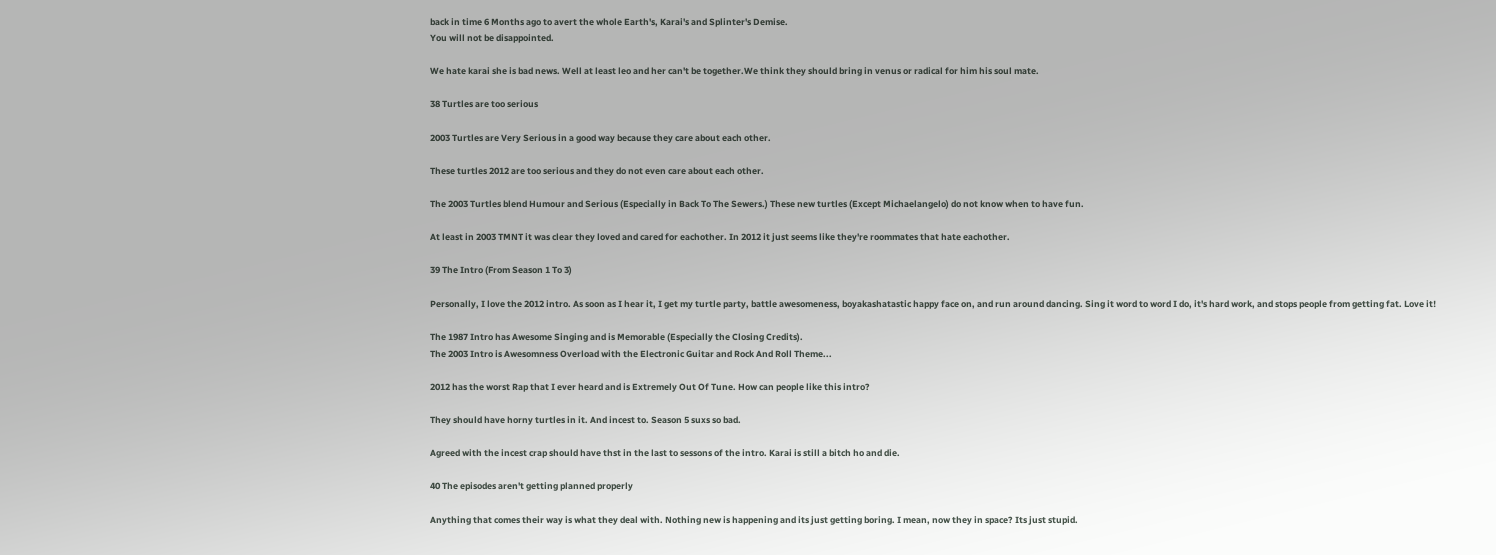back in time 6 Months ago to avert the whole Earth's, Karai's and Splinter's Demise.
You will not be disappointed.

We hate karai she is bad news. Well at least leo and her can't be together.We think they should bring in venus or radical for him his soul mate.

38 Turtles are too serious

2003 Turtles are Very Serious in a good way because they care about each other.

These turtles 2012 are too serious and they do not even care about each other.

The 2003 Turtles blend Humour and Serious (Especially in Back To The Sewers.) These new turtles (Except Michaelangelo) do not know when to have fun.

At least in 2003 TMNT it was clear they loved and cared for eachother. In 2012 it just seems like they're roommates that hate eachother.

39 The Intro (From Season 1 To 3)

Personally, I love the 2012 intro. As soon as I hear it, I get my turtle party, battle awesomeness, boyakashatastic happy face on, and run around dancing. Sing it word to word I do, it's hard work, and stops people from getting fat. Love it!

The 1987 Intro has Awesome Singing and is Memorable (Especially the Closing Credits).
The 2003 Intro is Awesomness Overload with the Electronic Guitar and Rock And Roll Theme...

2012 has the worst Rap that I ever heard and is Extremely Out Of Tune. How can people like this intro?

They should have horny turtles in it. And incest to. Season 5 suxs so bad.

Agreed with the incest crap should have thst in the last to sessons of the intro. Karai is still a bitch ho and die.

40 The episodes aren't getting planned properly

Anything that comes their way is what they deal with. Nothing new is happening and its just getting boring. I mean, now they in space? Its just stupid.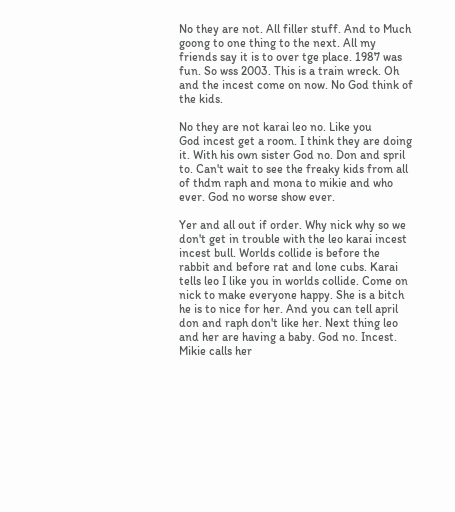No they are not. All filler stuff. And to Much goong to one thing to the next. All my friends say it is to over tge place. 1987 was fun. So wss 2003. This is a train wreck. Oh and the incest come on now. No God think of the kids.

No they are not karai leo no. Like you
God incest get a room. I think they are doing it. With his own sister God no. Don and spril to. Can't wait to see the freaky kids from all of thdm raph and mona to mikie and who ever. God no worse show ever.

Yer and all out if order. Why nick why so we don't get in trouble with the leo karai incest incest bull. Worlds collide is before the rabbit and before rat and lone cubs. Karai tells leo I like you in worlds collide. Come on nick to make everyone happy. She is a bitch he is to nice for her. And you can tell april don and raph don't like her. Next thing leo and her are having a baby. God no. Incest. Mikie calls her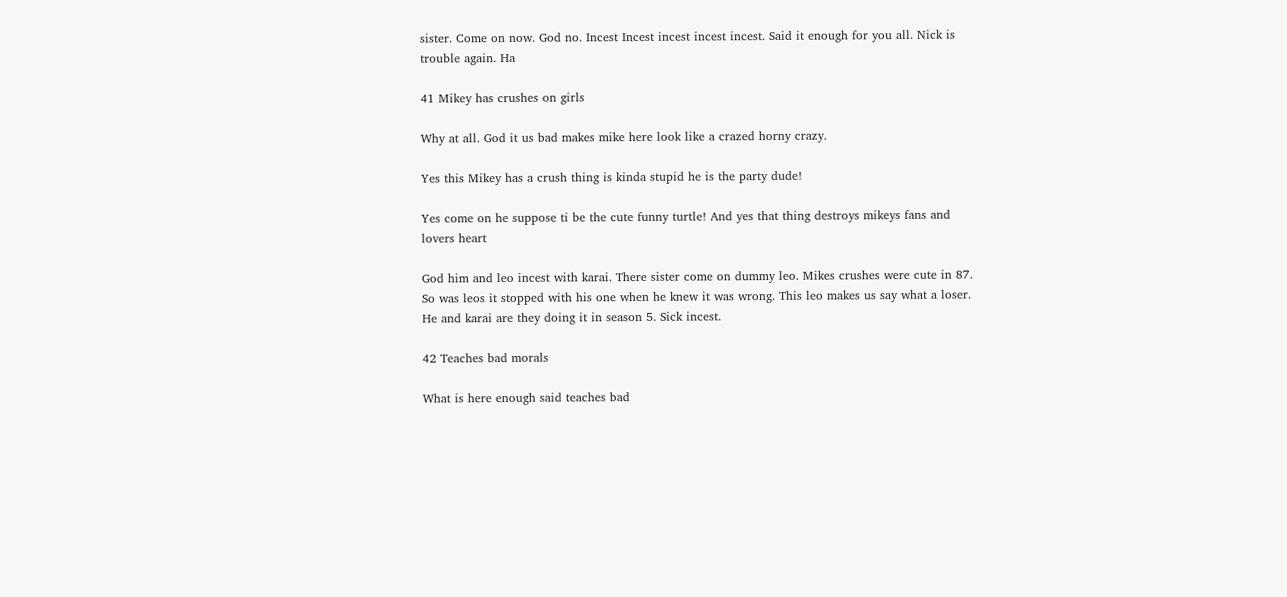sister. Come on now. God no. Incest Incest incest incest incest. Said it enough for you all. Nick is trouble again. Ha

41 Mikey has crushes on girls

Why at all. God it us bad makes mike here look like a crazed horny crazy.

Yes this Mikey has a crush thing is kinda stupid he is the party dude!

Yes come on he suppose ti be the cute funny turtle! And yes that thing destroys mikeys fans and lovers heart

God him and leo incest with karai. There sister come on dummy leo. Mikes crushes were cute in 87. So was leos it stopped with his one when he knew it was wrong. This leo makes us say what a loser. He and karai are they doing it in season 5. Sick incest.

42 Teaches bad morals

What is here enough said teaches bad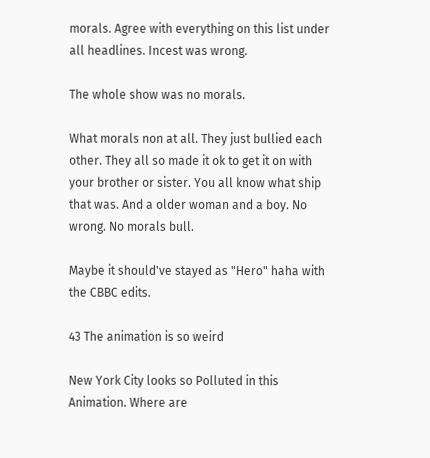morals. Agree with everything on this list under all headlines. Incest was wrong.

The whole show was no morals.

What morals non at all. They just bullied each other. They all so made it ok to get it on with your brother or sister. You all know what ship that was. And a older woman and a boy. No wrong. No morals bull.

Maybe it should've stayed as "Hero" haha with the CBBC edits.

43 The animation is so weird

New York City looks so Polluted in this Animation. Where are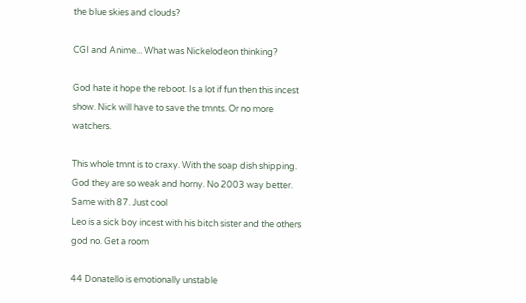the blue skies and clouds?

CGI and Anime... What was Nickelodeon thinking?

God hate it hope the reboot. Is a lot if fun then this incest show. Nick will have to save the tmnts. Or no more watchers.

This whole tmnt is to craxy. With the soap dish shipping. God they are so weak and horny. No 2003 way better. Same with 87. Just cool
Leo is a sick boy incest with his bitch sister and the others god no. Get a room

44 Donatello is emotionally unstable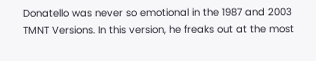Donatello was never so emotional in the 1987 and 2003 TMNT Versions. In this version, he freaks out at the most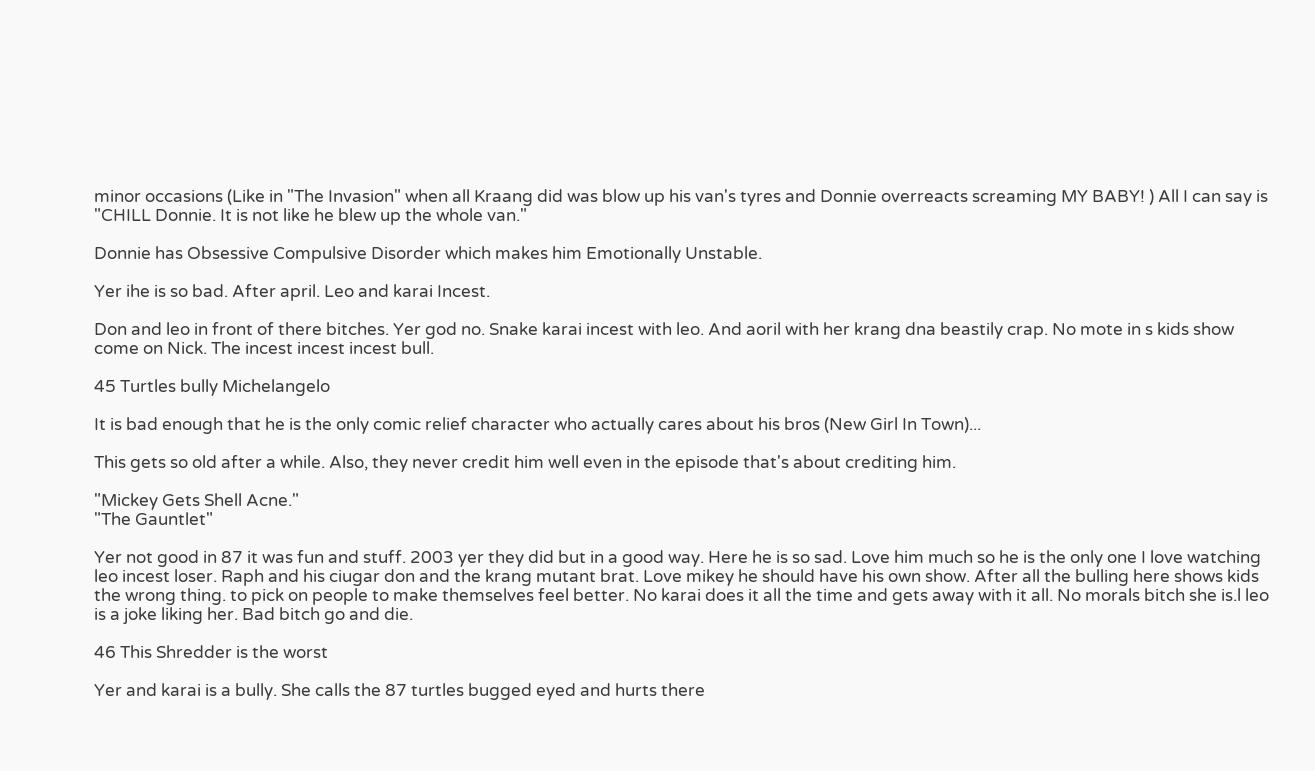minor occasions (Like in "The Invasion" when all Kraang did was blow up his van's tyres and Donnie overreacts screaming MY BABY! ) All I can say is "CHILL Donnie. It is not like he blew up the whole van."

Donnie has Obsessive Compulsive Disorder which makes him Emotionally Unstable.

Yer ihe is so bad. After april. Leo and karai Incest.

Don and leo in front of there bitches. Yer god no. Snake karai incest with leo. And aoril with her krang dna beastily crap. No mote in s kids show come on Nick. The incest incest incest bull.

45 Turtles bully Michelangelo

It is bad enough that he is the only comic relief character who actually cares about his bros (New Girl In Town)...

This gets so old after a while. Also, they never credit him well even in the episode that's about crediting him.

"Mickey Gets Shell Acne."
"The Gauntlet"

Yer not good in 87 it was fun and stuff. 2003 yer they did but in a good way. Here he is so sad. Love him much so he is the only one I love watching leo incest loser. Raph and his ciugar don and the krang mutant brat. Love mikey he should have his own show. After all the bulling here shows kids the wrong thing. to pick on people to make themselves feel better. No karai does it all the time and gets away with it all. No morals bitch she is.l leo is a joke liking her. Bad bitch go and die.

46 This Shredder is the worst

Yer and karai is a bully. She calls the 87 turtles bugged eyed and hurts there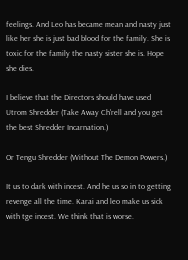feelings. And Leo has became mean and nasty just like her she is just bad blood for the family. She is toxic for the family the nasty sister she is. Hope she dies.

I believe that the Directors should have used Utrom Shredder (Take Away Ch'rell and you get the best Shredder Incarnation.)

Or Tengu Shredder (Without The Demon Powers.)

It us to dark with incest. And he us so in to getting revenge all the time. Karai and leo make us sick with tge incest. We think that is worse.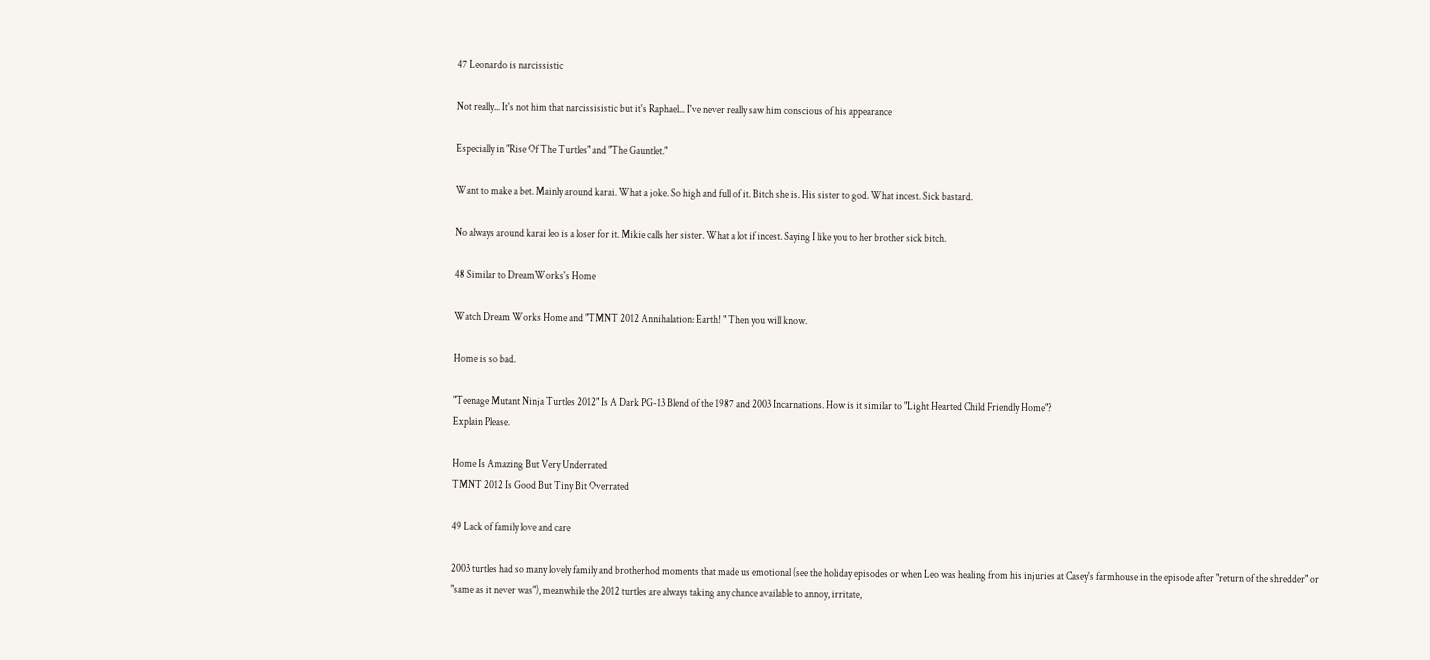47 Leonardo is narcissistic

Not really... It's not him that narcissisistic but it's Raphael... I've never really saw him conscious of his appearance

Especially in "Rise Of The Turtles" and "The Gauntlet."

Want to make a bet. Mainly around karai. What a joke. So high and full of it. Bitch she is. His sister to god. What incest. Sick bastard.

No always around karai leo is a loser for it. Mikie calls her sister. What a lot if incest. Saying I like you to her brother sick bitch.

48 Similar to DreamWorks's Home

Watch Dream Works Home and "TMNT 2012 Annihalation: Earth! " Then you will know.

Home is so bad.

"Teenage Mutant Ninja Turtles 2012" Is A Dark PG-13 Blend of the 1987 and 2003 Incarnations. How is it similar to "Light Hearted Child Friendly Home"?
Explain Please.

Home Is Amazing But Very Underrated
TMNT 2012 Is Good But Tiny Bit Overrated

49 Lack of family love and care

2003 turtles had so many lovely family and brotherhod moments that made us emotional (see the holiday episodes or when Leo was healing from his injuries at Casey's farmhouse in the episode after "return of the shredder" or "same as it never was"), meanwhile the 2012 turtles are always taking any chance available to annoy, irritate,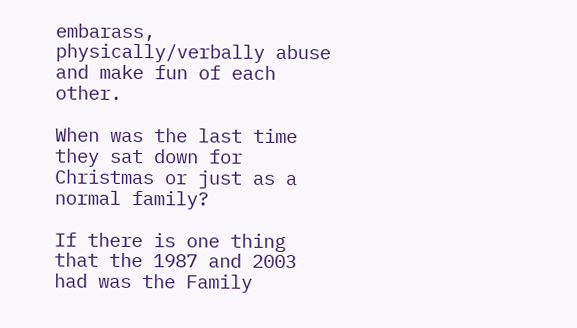embarass, physically/verbally abuse and make fun of each other.

When was the last time they sat down for Christmas or just as a normal family?

If there is one thing that the 1987 and 2003 had was the Family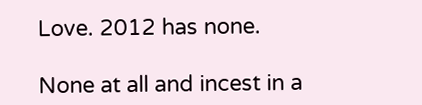Love. 2012 has none.

None at all and incest in a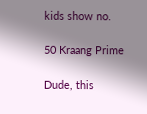kids show no.

50 Kraang Prime

Dude, this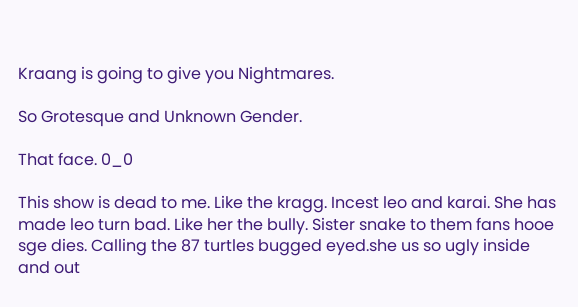Kraang is going to give you Nightmares.

So Grotesque and Unknown Gender.

That face. 0_0

This show is dead to me. Like the kragg. Incest leo and karai. She has made leo turn bad. Like her the bully. Sister snake to them fans hooe sge dies. Calling the 87 turtles bugged eyed.she us so ugly inside and out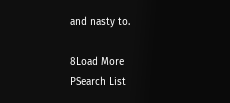and nasty to.

8Load More
PSearch List